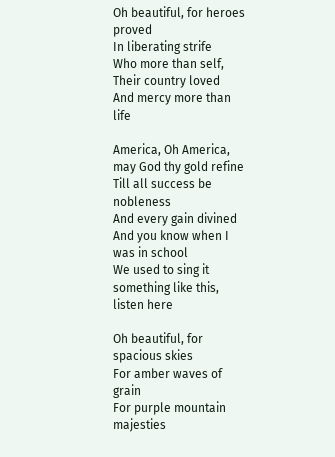Oh beautiful, for heroes proved
In liberating strife
Who more than self, Their country loved
And mercy more than life

America, Oh America, may God thy gold refine
Till all success be nobleness
And every gain divined
And you know when I was in school
We used to sing it something like this, listen here

Oh beautiful, for spacious skies
For amber waves of grain
For purple mountain majesties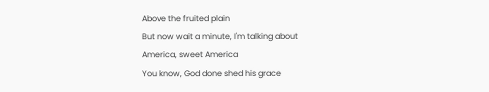Above the fruited plain
But now wait a minute, I'm talking about
America, sweet America
You know, God done shed his grace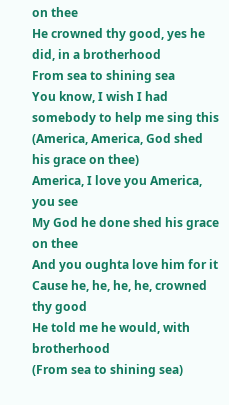on thee
He crowned thy good, yes he did, in a brotherhood
From sea to shining sea
You know, I wish I had somebody to help me sing this
(America, America, God shed his grace on thee)
America, I love you America, you see
My God he done shed his grace on thee
And you oughta love him for it
Cause he, he, he, he, crowned thy good
He told me he would, with brotherhood
(From sea to shining sea)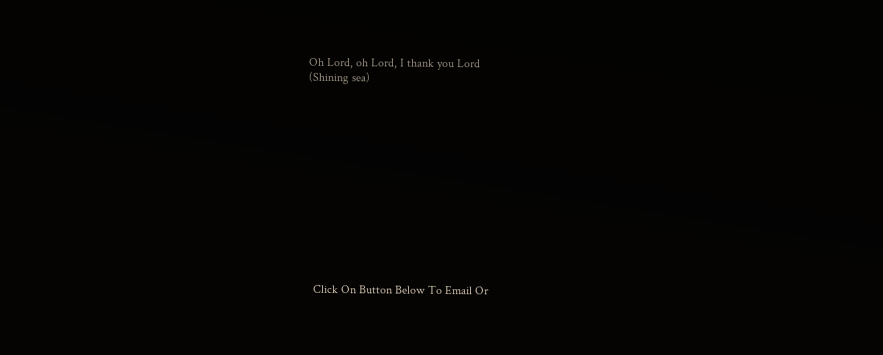Oh Lord, oh Lord, I thank you Lord
(Shining sea)













  Click On Button Below To Email Or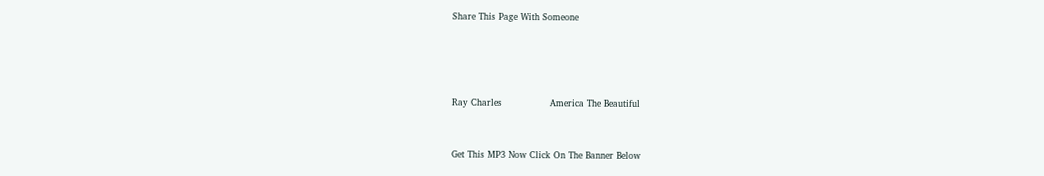Share This Page With Someone




Ray Charles                America The Beautiful


Get This MP3 Now Click On The Banner Below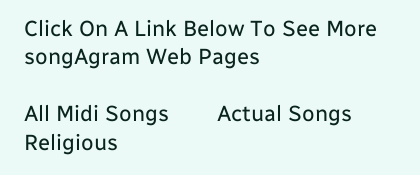Click On A Link Below To See More songAgram Web Pages

All Midi Songs        Actual Songs       Religious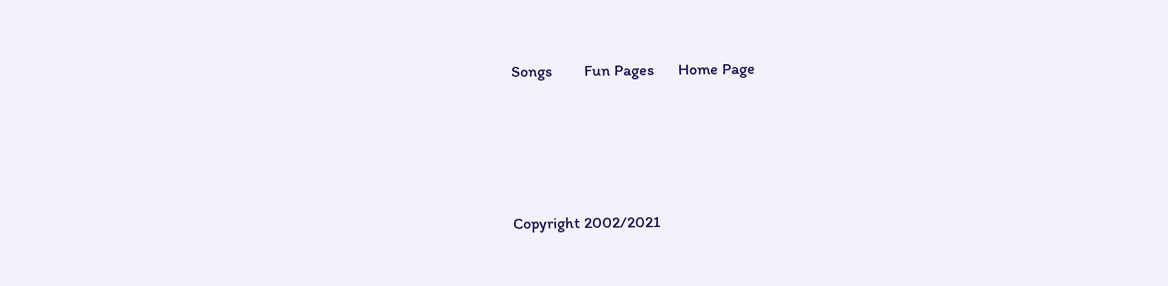Songs        Fun Pages      Home Page




Copyright 2002/2021